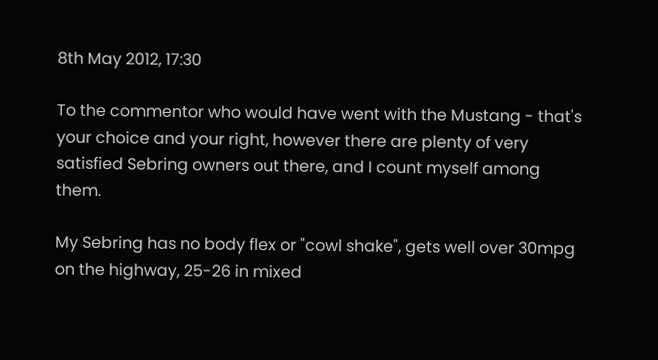8th May 2012, 17:30

To the commentor who would have went with the Mustang - that's your choice and your right, however there are plenty of very satisfied Sebring owners out there, and I count myself among them.

My Sebring has no body flex or "cowl shake", gets well over 30mpg on the highway, 25-26 in mixed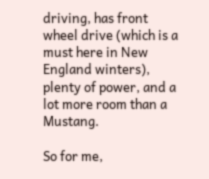driving, has front wheel drive (which is a must here in New England winters), plenty of power, and a lot more room than a Mustang.

So for me,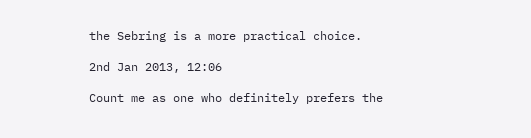the Sebring is a more practical choice.

2nd Jan 2013, 12:06

Count me as one who definitely prefers the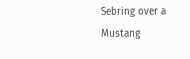Sebring over a Mustang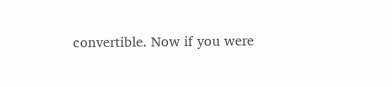convertible. Now if you were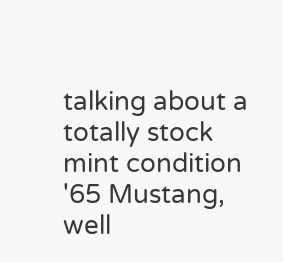talking about a totally stock mint condition '65 Mustang, well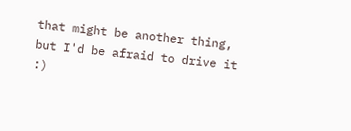that might be another thing, but I'd be afraid to drive it :)